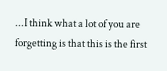...I think what a lot of you are forgetting is that this is the first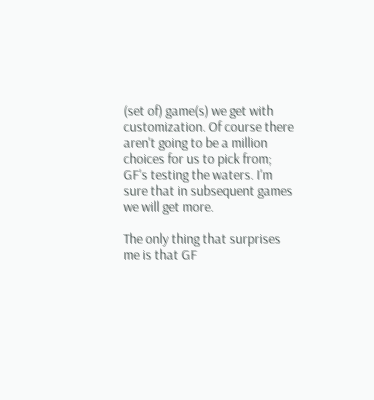(set of) game(s) we get with customization. Of course there aren't going to be a million choices for us to pick from; GF's testing the waters. I'm sure that in subsequent games we will get more.

The only thing that surprises me is that GF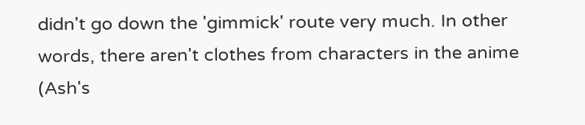didn't go down the 'gimmick' route very much. In other words, there aren't clothes from characters in the anime (Ash's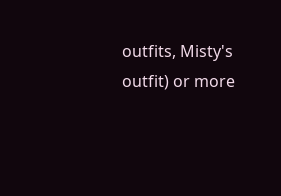outfits, Misty's outfit) or more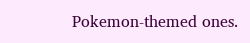Pokemon-themed ones.